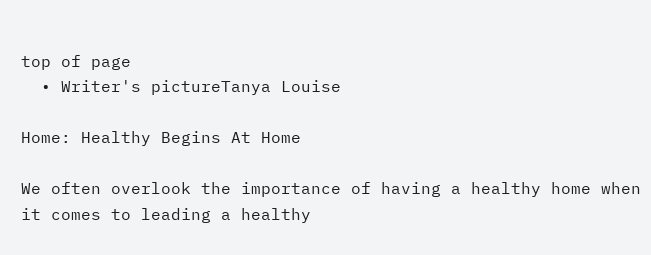top of page
  • Writer's pictureTanya Louise

Home: Healthy Begins At Home

We often overlook the importance of having a healthy home when it comes to leading a healthy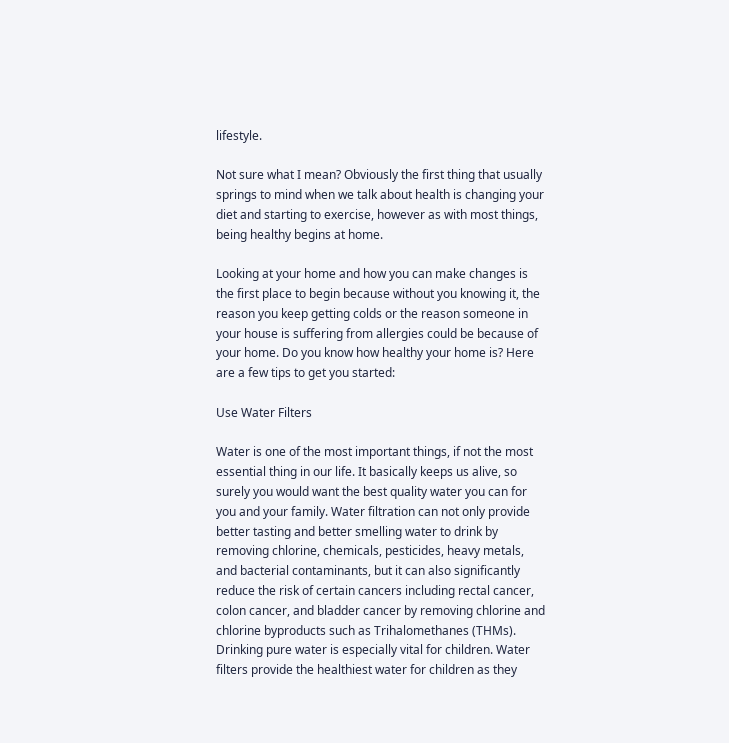lifestyle.

Not sure what I mean? Obviously the first thing that usually springs to mind when we talk about health is changing your diet and starting to exercise, however as with most things, being healthy begins at home.

Looking at your home and how you can make changes is the first place to begin because without you knowing it, the reason you keep getting colds or the reason someone in your house is suffering from allergies could be because of your home. Do you know how healthy your home is? Here are a few tips to get you started:

Use Water Filters

Water is one of the most important things, if not the most essential thing in our life. It basically keeps us alive, so surely you would want the best quality water you can for you and your family. Water filtration can not only provide better tasting and better smelling water to drink by removing chlorine, chemicals, pesticides, heavy metals, and bacterial contaminants, but it can also significantly reduce the risk of certain cancers including rectal cancer, colon cancer, and bladder cancer by removing chlorine and chlorine byproducts such as Trihalomethanes (THMs). Drinking pure water is especially vital for children. Water filters provide the healthiest water for children as they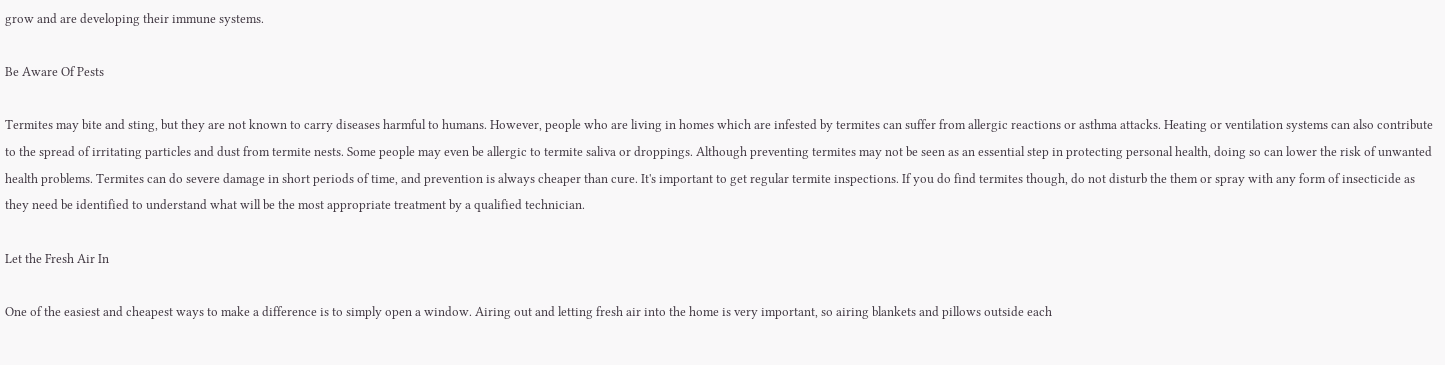grow and are developing their immune systems.

Be Aware Of Pests

Termites may bite and sting, but they are not known to carry diseases harmful to humans. However, people who are living in homes which are infested by termites can suffer from allergic reactions or asthma attacks. Heating or ventilation systems can also contribute to the spread of irritating particles and dust from termite nests. Some people may even be allergic to termite saliva or droppings. Although preventing termites may not be seen as an essential step in protecting personal health, doing so can lower the risk of unwanted health problems. Termites can do severe damage in short periods of time, and prevention is always cheaper than cure. It's important to get regular termite inspections. If you do find termites though, do not disturb the them or spray with any form of insecticide as they need be identified to understand what will be the most appropriate treatment by a qualified technician.

Let the Fresh Air In

One of the easiest and cheapest ways to make a difference is to simply open a window. Airing out and letting fresh air into the home is very important, so airing blankets and pillows outside each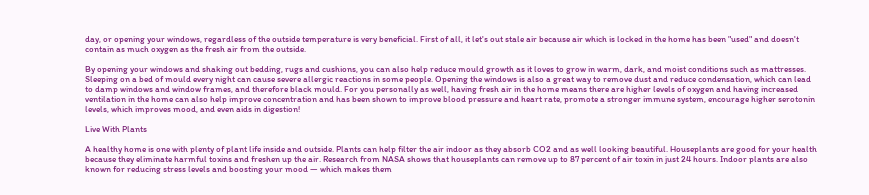day, or opening your windows, regardless of the outside temperature is very beneficial. First of all, it let's out stale air because air which is locked in the home has been "used" and doesn't contain as much oxygen as the fresh air from the outside.

By opening your windows and shaking out bedding, rugs and cushions, you can also help reduce mould growth as it loves to grow in warm, dark, and moist conditions such as mattresses. Sleeping on a bed of mould every night can cause severe allergic reactions in some people. Opening the windows is also a great way to remove dust and reduce condensation, which can lead to damp windows and window frames, and therefore black mould. For you personally as well, having fresh air in the home means there are higher levels of oxygen and having increased ventilation in the home can also help improve concentration and has been shown to improve blood pressure and heart rate, promote a stronger immune system, encourage higher serotonin levels, which improves mood, and even aids in digestion!

Live With Plants

A healthy home is one with plenty of plant life inside and outside. Plants can help filter the air indoor as they absorb CO2 and as well looking beautiful. Houseplants are good for your health because they eliminate harmful toxins and freshen up the air. Research from NASA shows that houseplants can remove up to 87 percent of air toxin in just 24 hours. Indoor plants are also known for reducing stress levels and boosting your mood — which makes them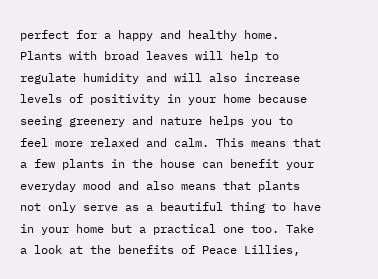perfect for a happy and healthy home. Plants with broad leaves will help to regulate humidity and will also increase levels of positivity in your home because seeing greenery and nature helps you to feel more relaxed and calm. This means that a few plants in the house can benefit your everyday mood and also means that plants not only serve as a beautiful thing to have in your home but a practical one too. Take a look at the benefits of Peace Lillies,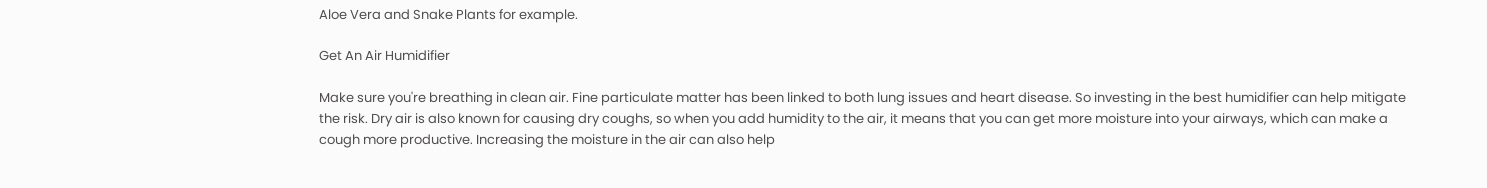Aloe Vera and Snake Plants for example.

Get An Air Humidifier

Make sure you're breathing in clean air. Fine particulate matter has been linked to both lung issues and heart disease. So investing in the best humidifier can help mitigate the risk. Dry air is also known for causing dry coughs, so when you add humidity to the air, it means that you can get more moisture into your airways, which can make a cough more productive. Increasing the moisture in the air can also help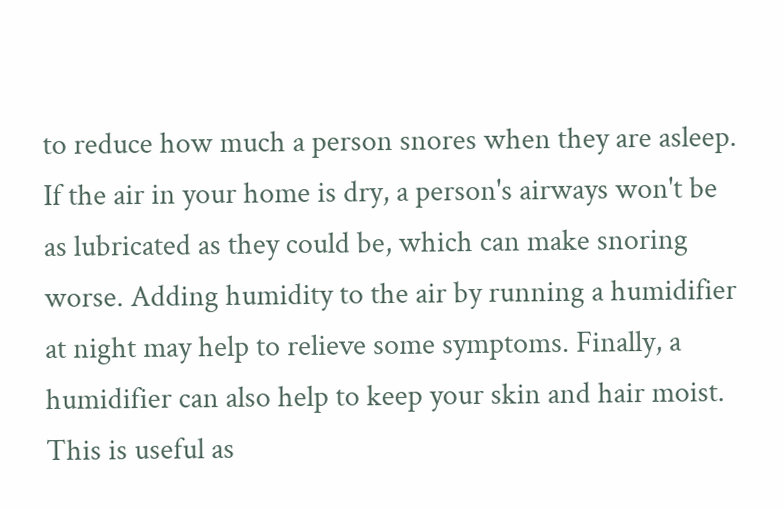to reduce how much a person snores when they are asleep. If the air in your home is dry, a person's airways won't be as lubricated as they could be, which can make snoring worse. Adding humidity to the air by running a humidifier at night may help to relieve some symptoms. Finally, a humidifier can also help to keep your skin and hair moist. This is useful as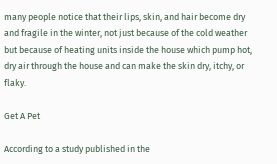many people notice that their lips, skin, and hair become dry and fragile in the winter, not just because of the cold weather but because of heating units inside the house which pump hot, dry air through the house and can make the skin dry, itchy, or flaky.

Get A Pet

According to a study published in the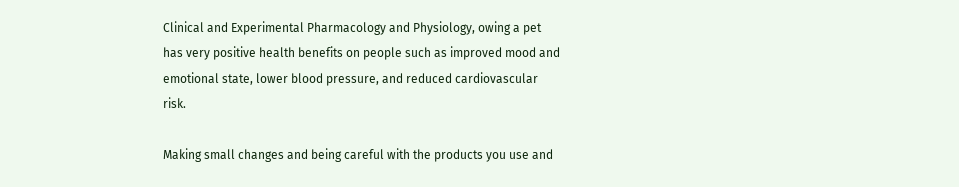Clinical and Experimental Pharmacology and Physiology, owing a pet has very positive health benefits on people such as improved mood and emotional state, lower blood pressure, and reduced cardiovascular risk.

Making small changes and being careful with the products you use and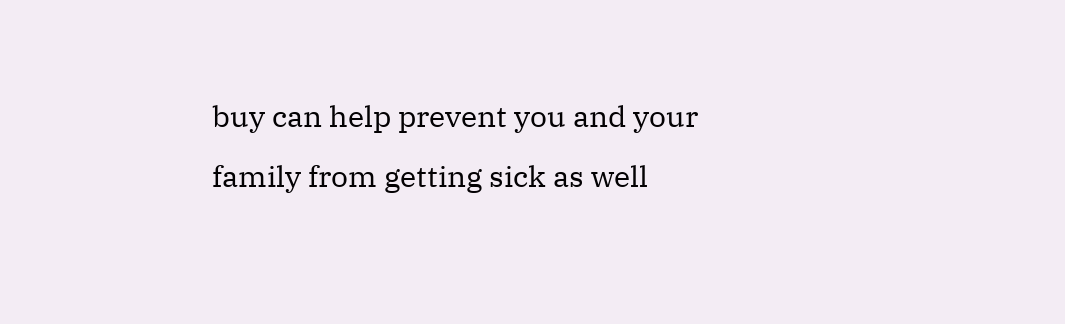buy can help prevent you and your family from getting sick as well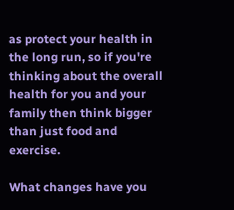as protect your health in the long run, so if you're thinking about the overall health for you and your family then think bigger than just food and exercise.

What changes have you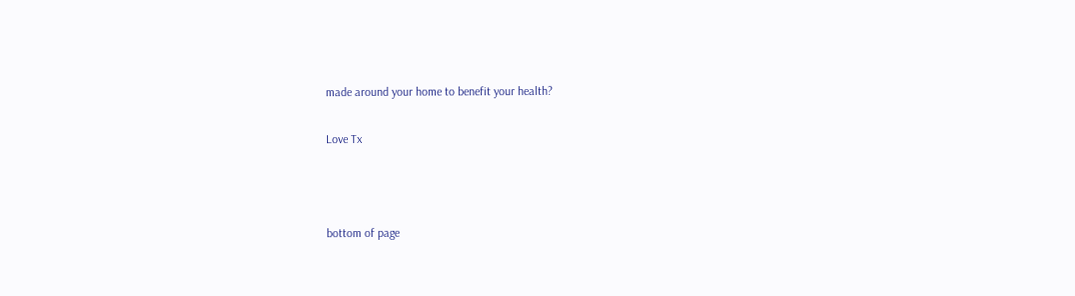made around your home to benefit your health?

Love Tx



bottom of page